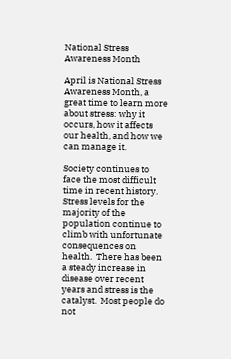National Stress Awareness Month

April is National Stress Awareness Month, a great time to learn more about stress: why it occurs, how it affects our health, and how we can manage it.

Society continues to face the most difficult time in recent history.  Stress levels for the majority of the population continue to climb with unfortunate consequences on health.  There has been a steady increase in disease over recent years and stress is the catalyst.  Most people do not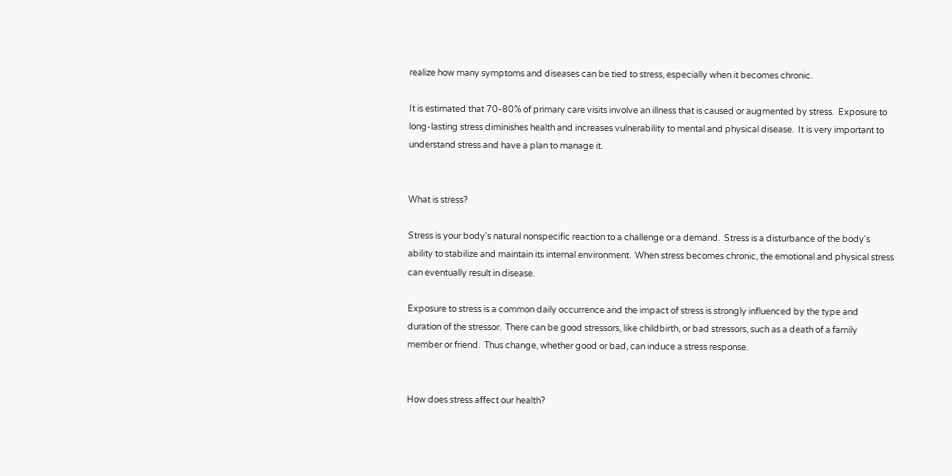realize how many symptoms and diseases can be tied to stress, especially when it becomes chronic.

It is estimated that 70-80% of primary care visits involve an illness that is caused or augmented by stress.  Exposure to long-lasting stress diminishes health and increases vulnerability to mental and physical disease.  It is very important to understand stress and have a plan to manage it.


What is stress?

Stress is your body's natural nonspecific reaction to a challenge or a demand.  Stress is a disturbance of the body's ability to stabilize and maintain its internal environment.  When stress becomes chronic, the emotional and physical stress can eventually result in disease.

Exposure to stress is a common daily occurrence and the impact of stress is strongly influenced by the type and duration of the stressor.  There can be good stressors, like childbirth, or bad stressors, such as a death of a family member or friend.  Thus change, whether good or bad, can induce a stress response.


How does stress affect our health?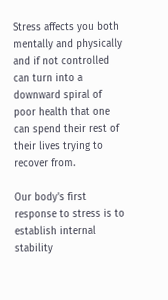Stress affects you both mentally and physically  and if not controlled can turn into a downward spiral of poor health that one can spend their rest of their lives trying to recover from.

Our body's first response to stress is to establish internal stability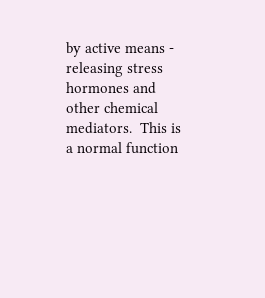by active means - releasing stress hormones and other chemical mediators.  This is a normal function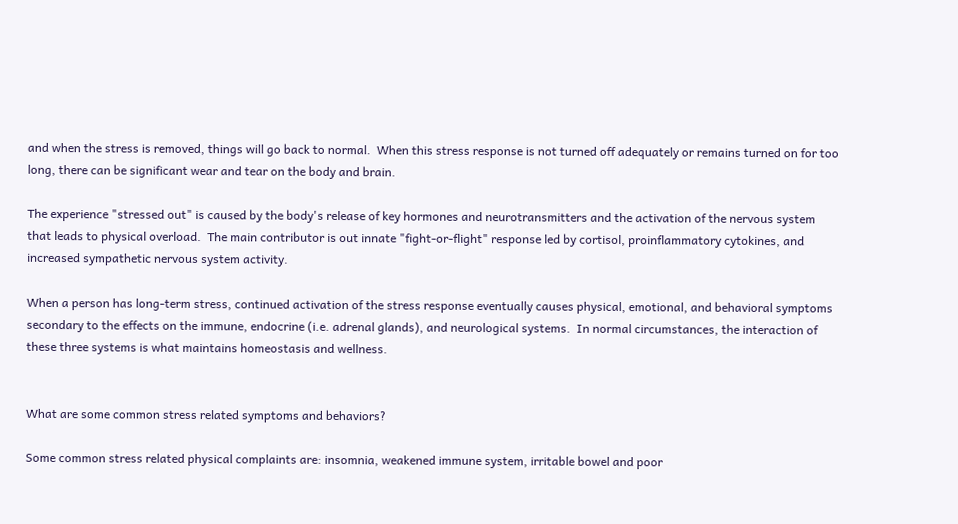and when the stress is removed, things will go back to normal.  When this stress response is not turned off adequately or remains turned on for too long, there can be significant wear and tear on the body and brain.

The experience "stressed out" is caused by the body's release of key hormones and neurotransmitters and the activation of the nervous system that leads to physical overload.  The main contributor is out innate "fight-or-flight" response led by cortisol, proinflammatory cytokines, and increased sympathetic nervous system activity.

When a person has long-term stress, continued activation of the stress response eventually causes physical, emotional, and behavioral symptoms secondary to the effects on the immune, endocrine (i.e. adrenal glands), and neurological systems.  In normal circumstances, the interaction of these three systems is what maintains homeostasis and wellness.


What are some common stress related symptoms and behaviors?

Some common stress related physical complaints are: insomnia, weakened immune system, irritable bowel and poor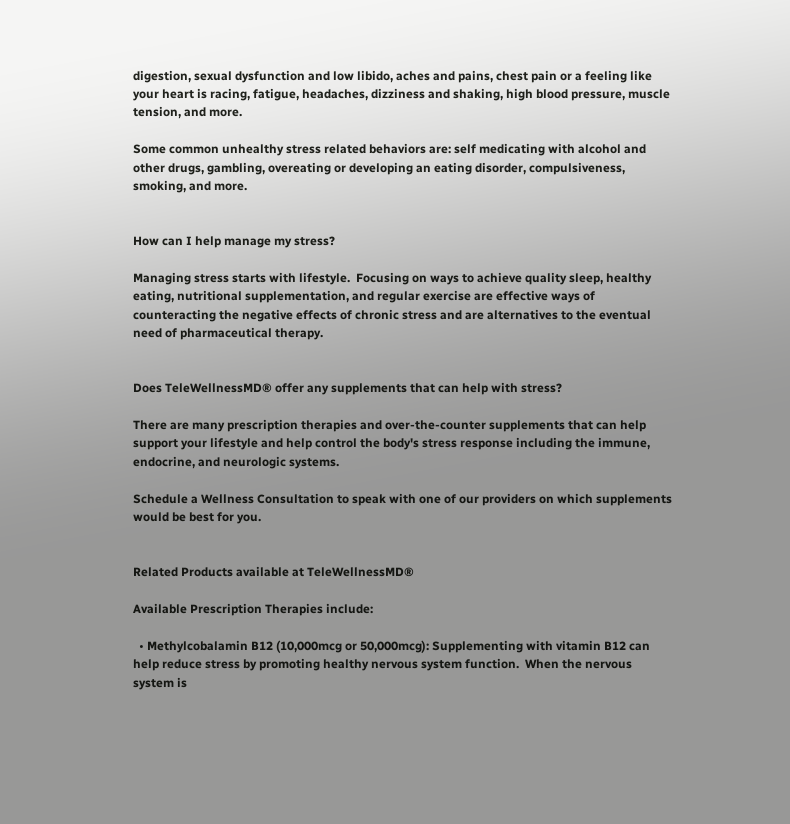digestion, sexual dysfunction and low libido, aches and pains, chest pain or a feeling like your heart is racing, fatigue, headaches, dizziness and shaking, high blood pressure, muscle tension, and more.

Some common unhealthy stress related behaviors are: self medicating with alcohol and other drugs, gambling, overeating or developing an eating disorder, compulsiveness, smoking, and more.


How can I help manage my stress?

Managing stress starts with lifestyle.  Focusing on ways to achieve quality sleep, healthy eating, nutritional supplementation, and regular exercise are effective ways of counteracting the negative effects of chronic stress and are alternatives to the eventual need of pharmaceutical therapy.


Does TeleWellnessMD® offer any supplements that can help with stress?

There are many prescription therapies and over-the-counter supplements that can help support your lifestyle and help control the body's stress response including the immune, endocrine, and neurologic systems.

Schedule a Wellness Consultation to speak with one of our providers on which supplements would be best for you.


Related Products available at TeleWellnessMD®

Available Prescription Therapies include:

  • Methylcobalamin B12 (10,000mcg or 50,000mcg): Supplementing with vitamin B12 can help reduce stress by promoting healthy nervous system function.  When the nervous system is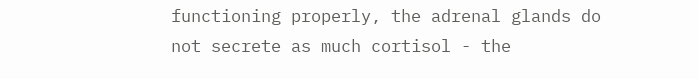functioning properly, the adrenal glands do not secrete as much cortisol - the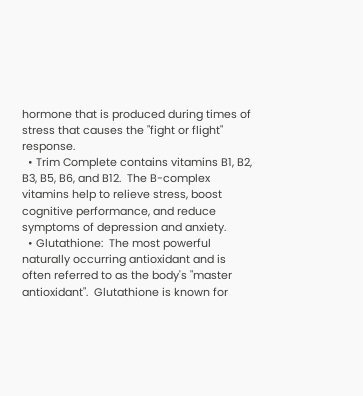hormone that is produced during times of stress that causes the "fight or flight" response.
  • Trim Complete contains vitamins B1, B2, B3, B5, B6, and B12.  The B-complex vitamins help to relieve stress, boost cognitive performance, and reduce symptoms of depression and anxiety.
  • Glutathione:  The most powerful naturally occurring antioxidant and is often referred to as the body's "master antioxidant".  Glutathione is known for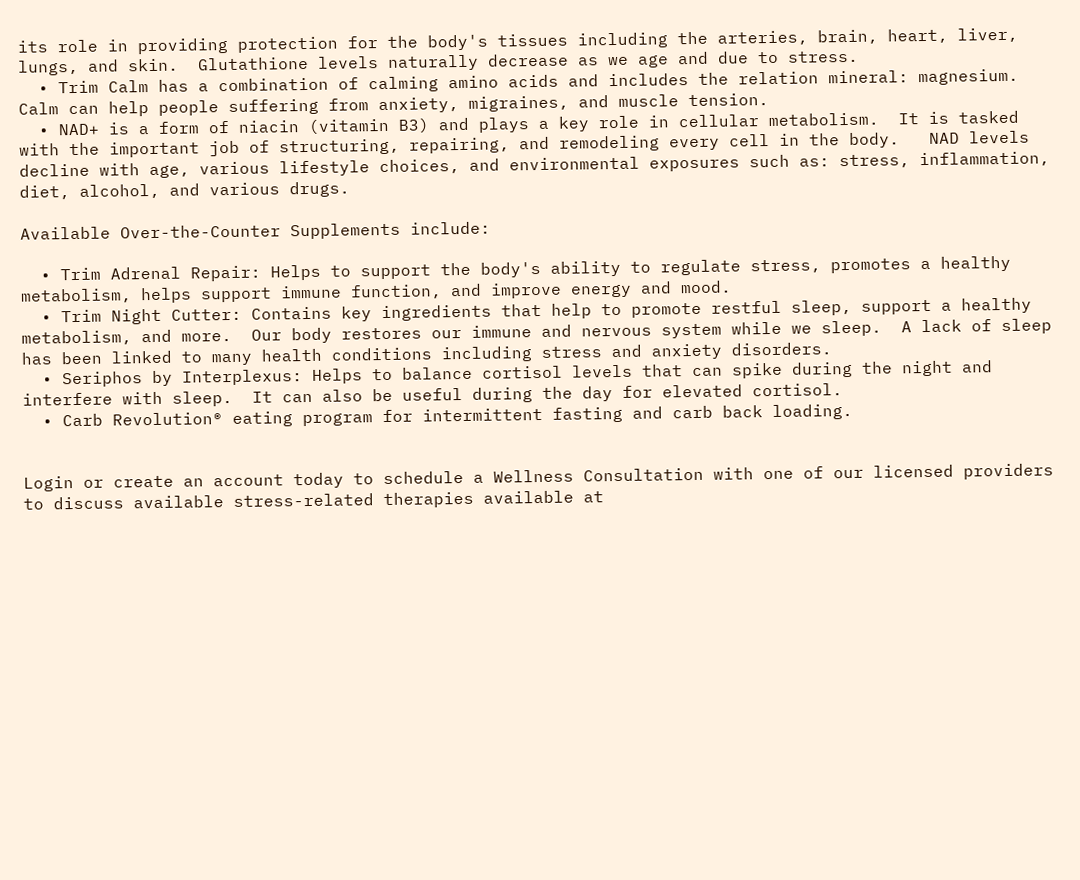its role in providing protection for the body's tissues including the arteries, brain, heart, liver, lungs, and skin.  Glutathione levels naturally decrease as we age and due to stress.
  • Trim Calm has a combination of calming amino acids and includes the relation mineral: magnesium.  Calm can help people suffering from anxiety, migraines, and muscle tension.
  • NAD+ is a form of niacin (vitamin B3) and plays a key role in cellular metabolism.  It is tasked with the important job of structuring, repairing, and remodeling every cell in the body.   NAD levels decline with age, various lifestyle choices, and environmental exposures such as: stress, inflammation, diet, alcohol, and various drugs.

Available Over-the-Counter Supplements include:

  • Trim Adrenal Repair: Helps to support the body's ability to regulate stress, promotes a healthy metabolism, helps support immune function, and improve energy and mood.
  • Trim Night Cutter: Contains key ingredients that help to promote restful sleep, support a healthy metabolism, and more.  Our body restores our immune and nervous system while we sleep.  A lack of sleep has been linked to many health conditions including stress and anxiety disorders.
  • Seriphos by Interplexus: Helps to balance cortisol levels that can spike during the night and interfere with sleep.  It can also be useful during the day for elevated cortisol.
  • Carb Revolution® eating program for intermittent fasting and carb back loading.


Login or create an account today to schedule a Wellness Consultation with one of our licensed providers to discuss available stress-related therapies available at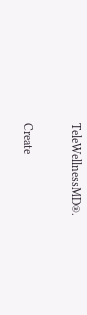TeleWellnessMD®.

Create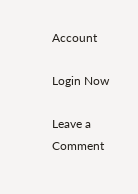Account

Login Now

Leave a Comment